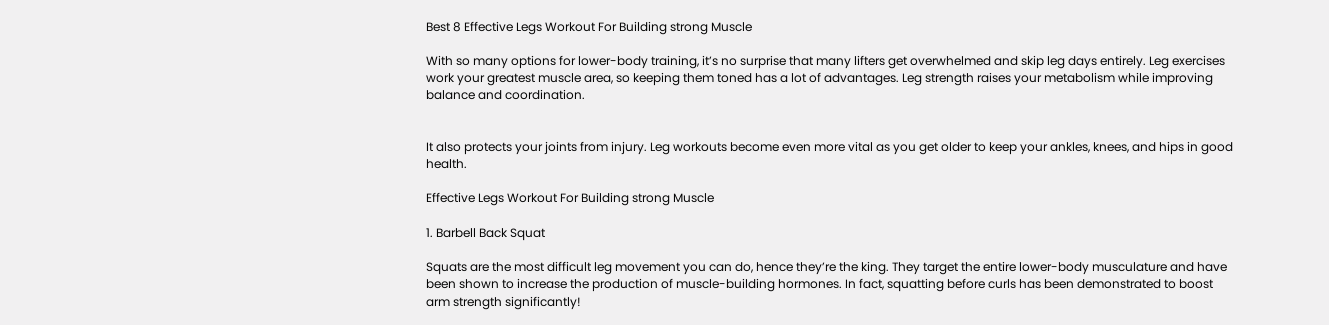Best 8 Effective Legs Workout For Building strong Muscle

With so many options for lower-body training, it’s no surprise that many lifters get overwhelmed and skip leg days entirely. Leg exercises work your greatest muscle area, so keeping them toned has a lot of advantages. Leg strength raises your metabolism while improving balance and coordination.


It also protects your joints from injury. Leg workouts become even more vital as you get older to keep your ankles, knees, and hips in good health.

Effective Legs Workout For Building strong Muscle

1. Barbell Back Squat

Squats are the most difficult leg movement you can do, hence they’re the king. They target the entire lower-body musculature and have been shown to increase the production of muscle-building hormones. In fact, squatting before curls has been demonstrated to boost arm strength significantly!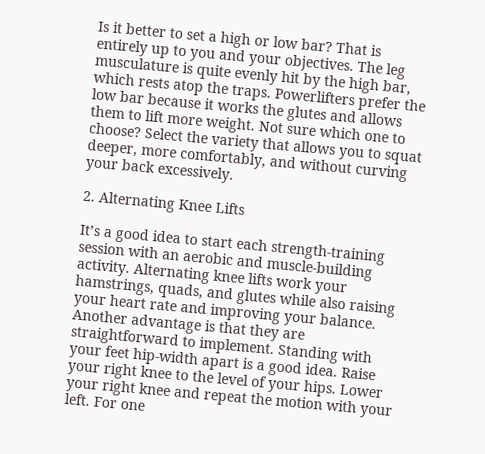Is it better to set a high or low bar? That is entirely up to you and your objectives. The leg musculature is quite evenly hit by the high bar, which rests atop the traps. Powerlifters prefer the low bar because it works the glutes and allows them to lift more weight. Not sure which one to choose? Select the variety that allows you to squat deeper, more comfortably, and without curving your back excessively.

2. Alternating Knee Lifts

It’s a good idea to start each strength-training session with an aerobic and muscle-building activity. Alternating knee lifts work your hamstrings, quads, and glutes while also raising your heart rate and improving your balance. Another advantage is that they are straightforward to implement. Standing with your feet hip-width apart is a good idea. Raise your right knee to the level of your hips. Lower your right knee and repeat the motion with your left. For one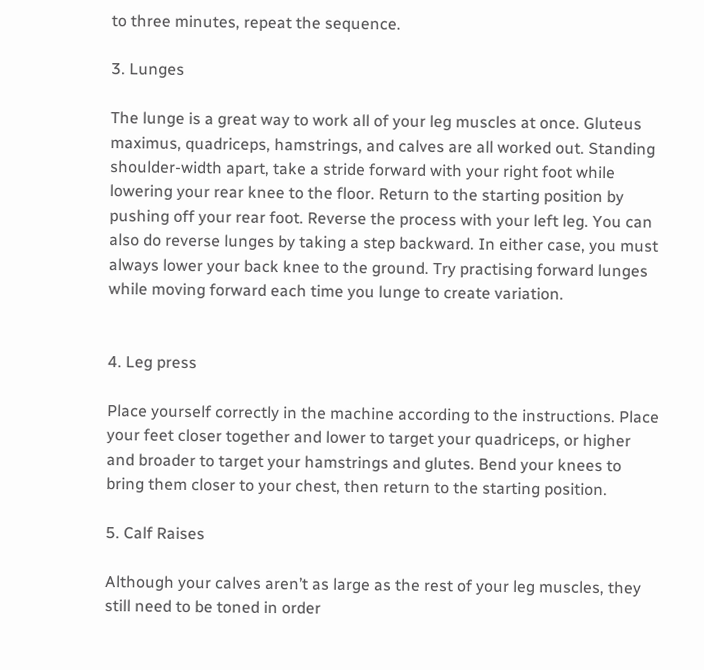to three minutes, repeat the sequence.

3. Lunges

The lunge is a great way to work all of your leg muscles at once. Gluteus maximus, quadriceps, hamstrings, and calves are all worked out. Standing shoulder-width apart, take a stride forward with your right foot while lowering your rear knee to the floor. Return to the starting position by pushing off your rear foot. Reverse the process with your left leg. You can also do reverse lunges by taking a step backward. In either case, you must always lower your back knee to the ground. Try practising forward lunges while moving forward each time you lunge to create variation.


4. Leg press

Place yourself correctly in the machine according to the instructions. Place your feet closer together and lower to target your quadriceps, or higher and broader to target your hamstrings and glutes. Bend your knees to bring them closer to your chest, then return to the starting position.

5. Calf Raises

Although your calves aren’t as large as the rest of your leg muscles, they still need to be toned in order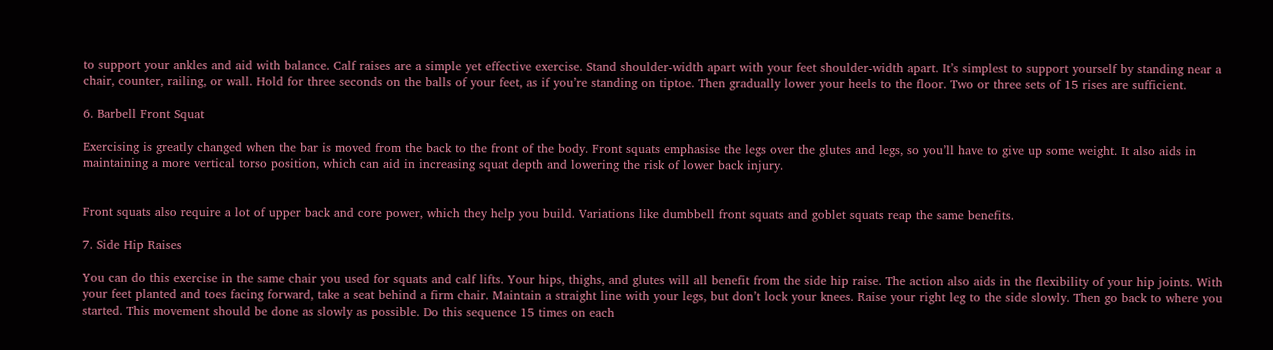to support your ankles and aid with balance. Calf raises are a simple yet effective exercise. Stand shoulder-width apart with your feet shoulder-width apart. It’s simplest to support yourself by standing near a chair, counter, railing, or wall. Hold for three seconds on the balls of your feet, as if you’re standing on tiptoe. Then gradually lower your heels to the floor. Two or three sets of 15 rises are sufficient.

6. Barbell Front Squat

Exercising is greatly changed when the bar is moved from the back to the front of the body. Front squats emphasise the legs over the glutes and legs, so you’ll have to give up some weight. It also aids in maintaining a more vertical torso position, which can aid in increasing squat depth and lowering the risk of lower back injury.


Front squats also require a lot of upper back and core power, which they help you build. Variations like dumbbell front squats and goblet squats reap the same benefits.

7. Side Hip Raises

You can do this exercise in the same chair you used for squats and calf lifts. Your hips, thighs, and glutes will all benefit from the side hip raise. The action also aids in the flexibility of your hip joints. With your feet planted and toes facing forward, take a seat behind a firm chair. Maintain a straight line with your legs, but don’t lock your knees. Raise your right leg to the side slowly. Then go back to where you started. This movement should be done as slowly as possible. Do this sequence 15 times on each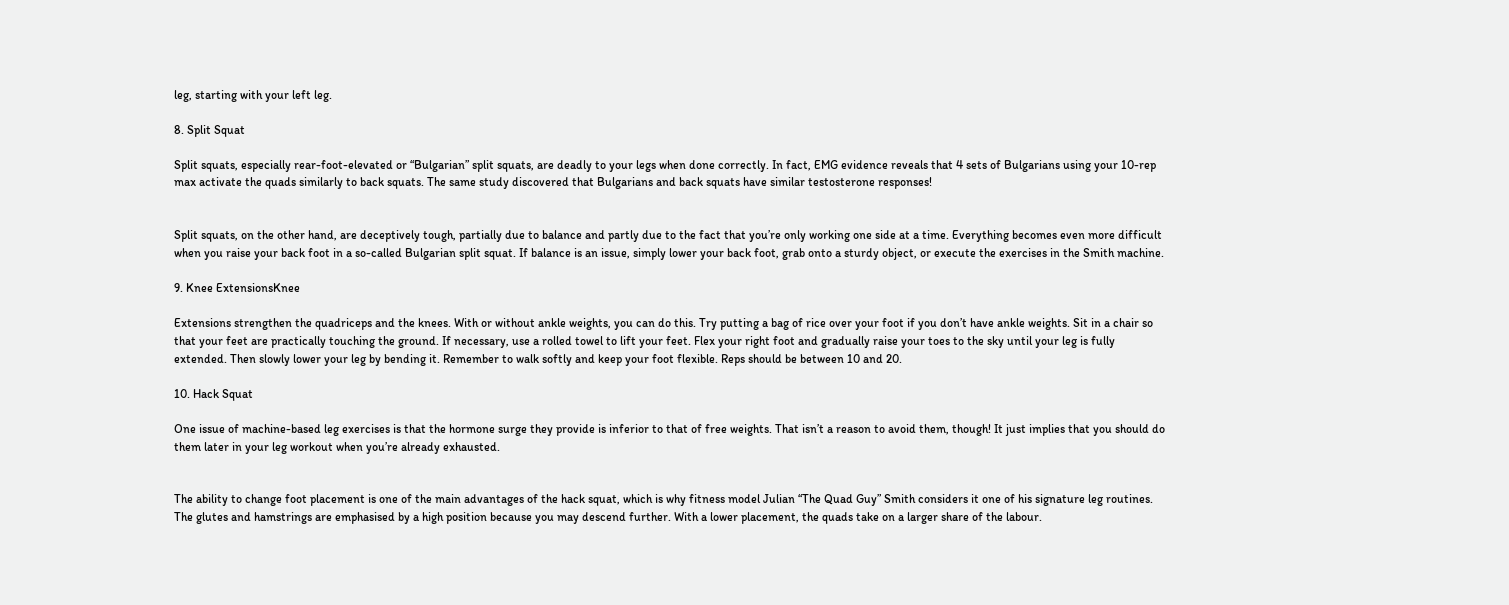leg, starting with your left leg.

8. Split Squat

Split squats, especially rear-foot-elevated or “Bulgarian” split squats, are deadly to your legs when done correctly. In fact, EMG evidence reveals that 4 sets of Bulgarians using your 10-rep max activate the quads similarly to back squats. The same study discovered that Bulgarians and back squats have similar testosterone responses!


Split squats, on the other hand, are deceptively tough, partially due to balance and partly due to the fact that you’re only working one side at a time. Everything becomes even more difficult when you raise your back foot in a so-called Bulgarian split squat. If balance is an issue, simply lower your back foot, grab onto a sturdy object, or execute the exercises in the Smith machine.

9. Knee ExtensionsKnee

Extensions strengthen the quadriceps and the knees. With or without ankle weights, you can do this. Try putting a bag of rice over your foot if you don’t have ankle weights. Sit in a chair so that your feet are practically touching the ground. If necessary, use a rolled towel to lift your feet. Flex your right foot and gradually raise your toes to the sky until your leg is fully extended. Then slowly lower your leg by bending it. Remember to walk softly and keep your foot flexible. Reps should be between 10 and 20.

10. Hack Squat

One issue of machine-based leg exercises is that the hormone surge they provide is inferior to that of free weights. That isn’t a reason to avoid them, though! It just implies that you should do them later in your leg workout when you’re already exhausted.


The ability to change foot placement is one of the main advantages of the hack squat, which is why fitness model Julian “The Quad Guy” Smith considers it one of his signature leg routines. The glutes and hamstrings are emphasised by a high position because you may descend further. With a lower placement, the quads take on a larger share of the labour.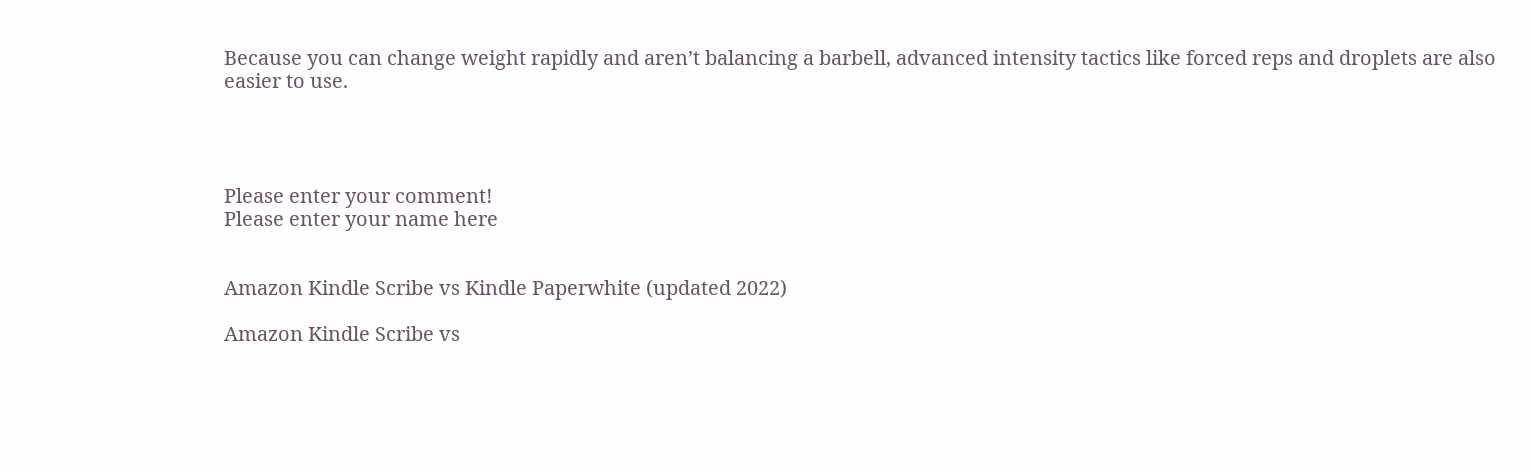Because you can change weight rapidly and aren’t balancing a barbell, advanced intensity tactics like forced reps and droplets are also easier to use.




Please enter your comment!
Please enter your name here


Amazon Kindle Scribe vs Kindle Paperwhite (updated 2022)

Amazon Kindle Scribe vs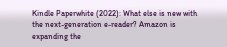Kindle Paperwhite (2022): What else is new with the next-generation e-reader? Amazon is expanding the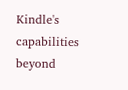Kindle's capabilities beyond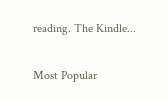reading. The Kindle...

Most Popular